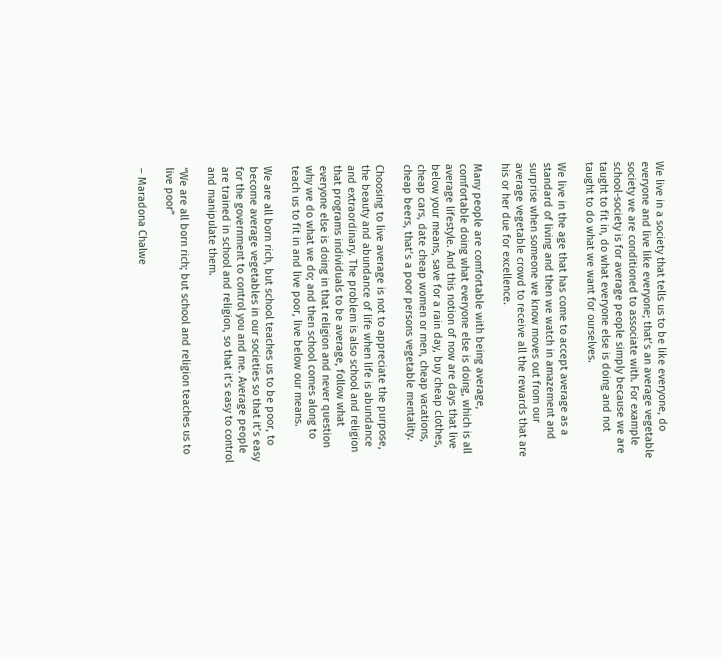We live in a society that tells us to be like everyone, do everyone and live like everyone; that’s an average vegetable society we are conditioned to associate with. For example school-society is for average people simply because we are taught to fit in, do what everyone else is doing and not taught to do what we want for ourselves.

We live in the age that has come to accept average as a standard of living and then we watch in amazement and surprise when someone we know moves out from our average vegetable crowd to receive all the rewards that are his or her due for excellence.

Many people are comfortable with being average, comfortable doing what everyone else is doing, which is all average lifestyle. And this notion of now are days that live below your means, save for a rain day, buy cheap clothes, cheap cars, date cheap women or men, cheap vacations, cheap beers, that’s a poor persons vegetable mentality.

Choosing to live average is not to appreciate the purpose, the beauty and abundance of life when life is abundance and extraordinary. The problem is also school and religion that programs individuals to be average, follow what everyone else is doing in that religion and never question why we do what we do; and then school comes along to teach us to fit in and live poor, live below our means.

We are all born rich, but school teaches us to be poor, to become average vegetables in our societies so that it’s easy for the government to control you and me. Average people are trained in school and religion, so that it’s easy to control and manipulate them.

“We are all born rich; but school and religion teaches us to live poor”

– Maradona Chalwe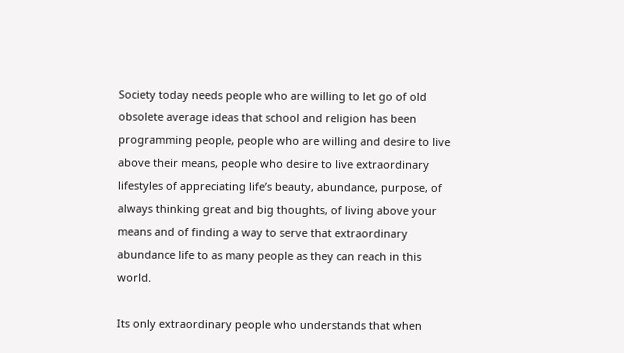Society today needs people who are willing to let go of old obsolete average ideas that school and religion has been programming people, people who are willing and desire to live above their means, people who desire to live extraordinary lifestyles of appreciating life’s beauty, abundance, purpose, of always thinking great and big thoughts, of living above your means and of finding a way to serve that extraordinary abundance life to as many people as they can reach in this world.

Its only extraordinary people who understands that when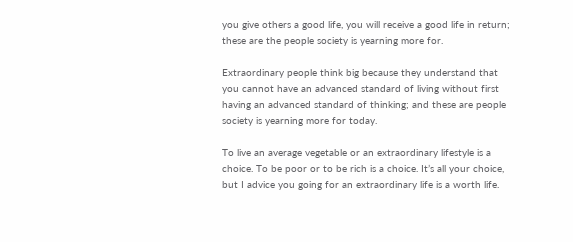you give others a good life, you will receive a good life in return; these are the people society is yearning more for.

Extraordinary people think big because they understand that you cannot have an advanced standard of living without first having an advanced standard of thinking; and these are people society is yearning more for today.

To live an average vegetable or an extraordinary lifestyle is a choice. To be poor or to be rich is a choice. It’s all your choice, but I advice you going for an extraordinary life is a worth life.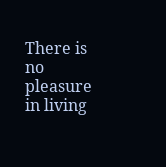There is no pleasure in living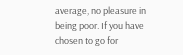average, no pleasure in being poor. If you have chosen to go for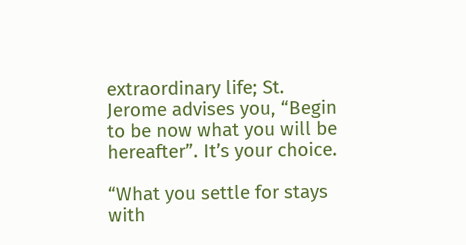extraordinary life; St. Jerome advises you, “Begin to be now what you will be hereafter”. It’s your choice.

“What you settle for stays with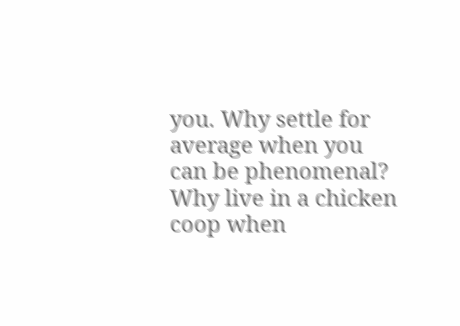you. Why settle for average when you can be phenomenal? Why live in a chicken coop when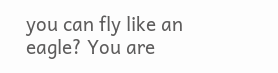you can fly like an eagle? You are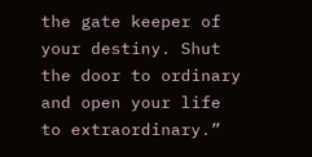the gate keeper of your destiny. Shut the door to ordinary and open your life to extraordinary.”